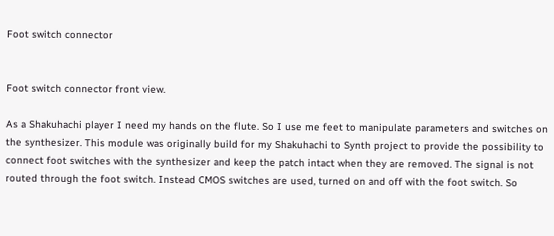Foot switch connector


Foot switch connector front view.

As a Shakuhachi player I need my hands on the flute. So I use me feet to manipulate parameters and switches on the synthesizer. This module was originally build for my Shakuhachi to Synth project to provide the possibility to connect foot switches with the synthesizer and keep the patch intact when they are removed. The signal is not routed through the foot switch. Instead CMOS switches are used, turned on and off with the foot switch. So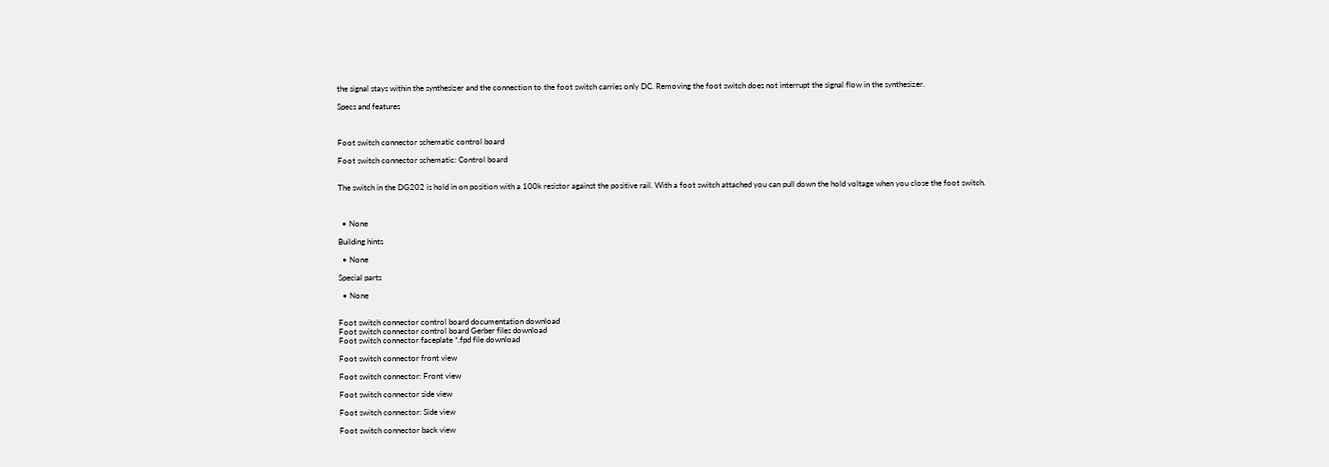the signal stays within the synthesizer and the connection to the foot switch carries only DC. Removing the foot switch does not interrupt the signal flow in the synthesizer.

Specs and features



Foot switch connector schematic control board

Foot switch connector schematic: Control board


The switch in the DG202 is hold in on position with a 100k resistor against the positive rail. With a foot switch attached you can pull down the hold voltage when you close the foot switch.



  • None

Building hints

  • None

Special parts

  • None


Foot switch connector control board documentation download
Foot switch connector control board Gerber files download
Foot switch connector faceplate *.fpd file download

Foot switch connector front view

Foot switch connector: Front view

Foot switch connector side view

Foot switch connector: Side view

Foot switch connector back view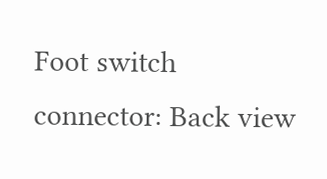Foot switch connector: Back view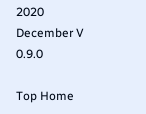2020 December V 0.9.0

Top Home